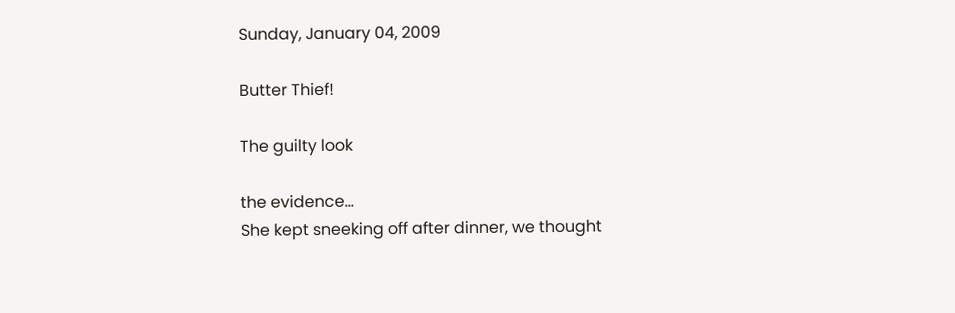Sunday, January 04, 2009

Butter Thief!

The guilty look

the evidence...
She kept sneeking off after dinner, we thought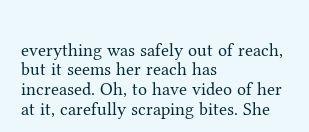everything was safely out of reach, but it seems her reach has increased. Oh, to have video of her at it, carefully scraping bites. She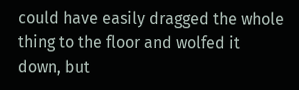could have easily dragged the whole thing to the floor and wolfed it down, but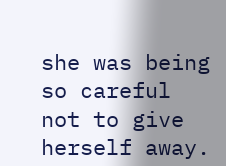she was being so careful not to give herself away.